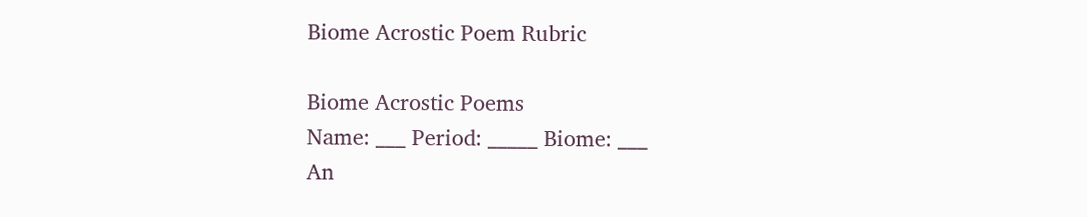Biome Acrostic Poem Rubric

Biome Acrostic Poems
Name: ___ Period: _____ Biome: ___
An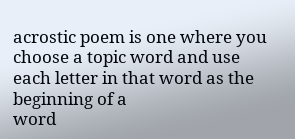acrostic poem is one where you choose a topic word and use each letter in that word as the beginning of a
word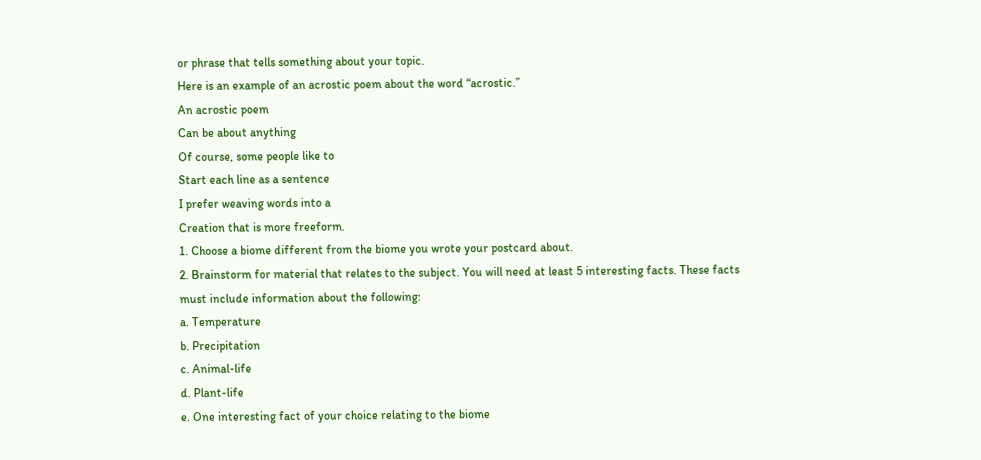or phrase that tells something about your topic.
Here is an example of an acrostic poem about the word “acrostic.”
An acrostic poem
Can be about anything
Of course, some people like to
Start each line as a sentence
I prefer weaving words into a
Creation that is more freeform.
1. Choose a biome different from the biome you wrote your postcard about.
2. Brainstorm for material that relates to the subject. You will need at least 5 interesting facts. These facts
must include information about the following:
a. Temperature
b. Precipitation
c. Animal-life
d. Plant-life
e. One interesting fact of your choice relating to the biome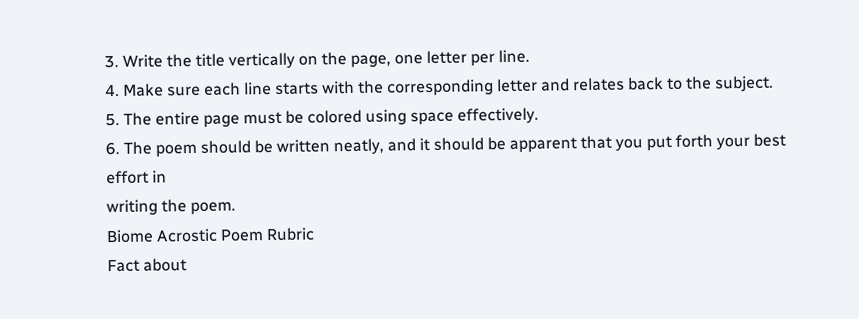3. Write the title vertically on the page, one letter per line.
4. Make sure each line starts with the corresponding letter and relates back to the subject.
5. The entire page must be colored using space effectively.
6. The poem should be written neatly, and it should be apparent that you put forth your best effort in
writing the poem.
Biome Acrostic Poem Rubric
Fact about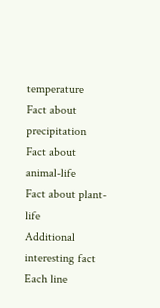temperature
Fact about precipitation
Fact about animal-life
Fact about plant-life
Additional interesting fact
Each line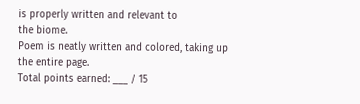is properly written and relevant to
the biome.
Poem is neatly written and colored, taking up
the entire page.
Total points earned: ___ / 15